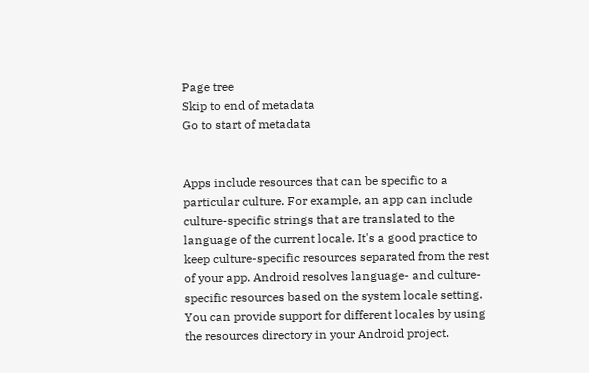Page tree
Skip to end of metadata
Go to start of metadata


Apps include resources that can be specific to a particular culture. For example, an app can include culture-specific strings that are translated to the language of the current locale. It's a good practice to keep culture-specific resources separated from the rest of your app. Android resolves language- and culture-specific resources based on the system locale setting. You can provide support for different locales by using the resources directory in your Android project.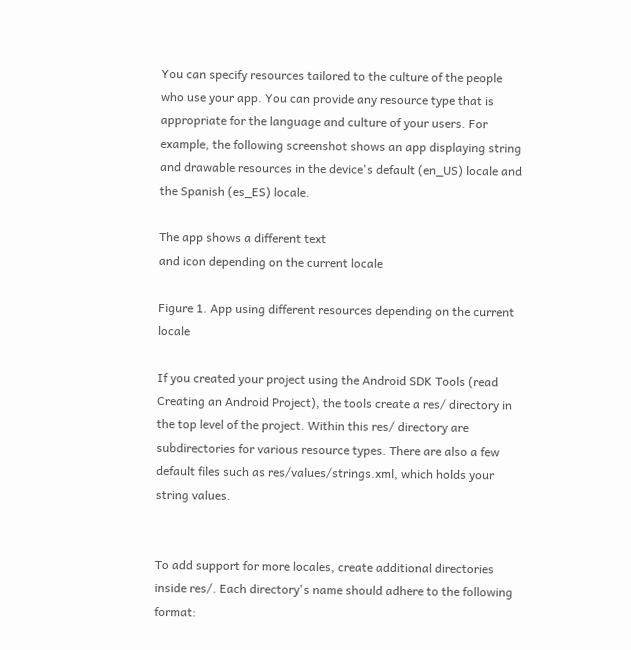You can specify resources tailored to the culture of the people who use your app. You can provide any resource type that is appropriate for the language and culture of your users. For example, the following screenshot shows an app displaying string and drawable resources in the device's default (en_US) locale and the Spanish (es_ES) locale.

The app shows a different text
and icon depending on the current locale

Figure 1. App using different resources depending on the current locale

If you created your project using the Android SDK Tools (read Creating an Android Project), the tools create a res/ directory in the top level of the project. Within this res/ directory are subdirectories for various resource types. There are also a few default files such as res/values/strings.xml, which holds your string values.


To add support for more locales, create additional directories inside res/. Each directory's name should adhere to the following format: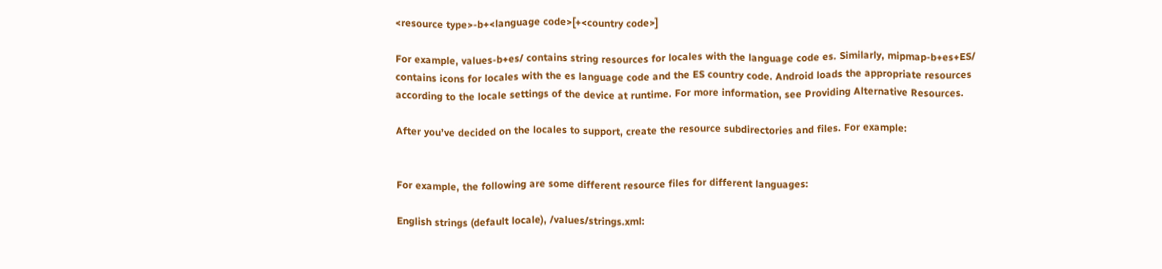<resource type>-b+<language code>[+<country code>]

For example, values-b+es/ contains string resources for locales with the language code es. Similarly, mipmap-b+es+ES/ contains icons for locales with the es language code and the ES country code. Android loads the appropriate resources according to the locale settings of the device at runtime. For more information, see Providing Alternative Resources.

After you’ve decided on the locales to support, create the resource subdirectories and files. For example:


For example, the following are some different resource files for different languages:

English strings (default locale), /values/strings.xml: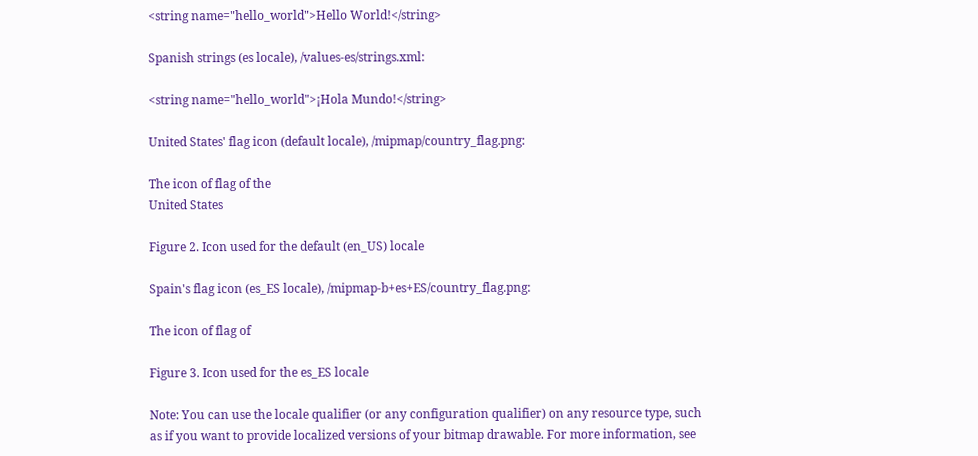<string name="hello_world">Hello World!</string>

Spanish strings (es locale), /values-es/strings.xml:

<string name="hello_world">¡Hola Mundo!</string>

United States' flag icon (default locale), /mipmap/country_flag.png:

The icon of flag of the
United States

Figure 2. Icon used for the default (en_US) locale

Spain's flag icon (es_ES locale), /mipmap-b+es+ES/country_flag.png:

The icon of flag of

Figure 3. Icon used for the es_ES locale

Note: You can use the locale qualifier (or any configuration qualifier) on any resource type, such as if you want to provide localized versions of your bitmap drawable. For more information, see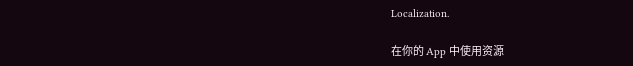Localization.

在你的 App 中使用资源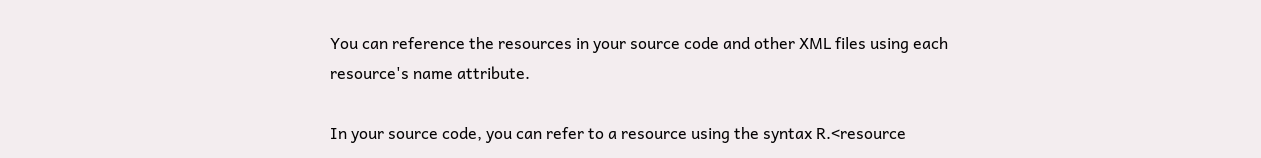You can reference the resources in your source code and other XML files using each resource's name attribute.

In your source code, you can refer to a resource using the syntax R.<resource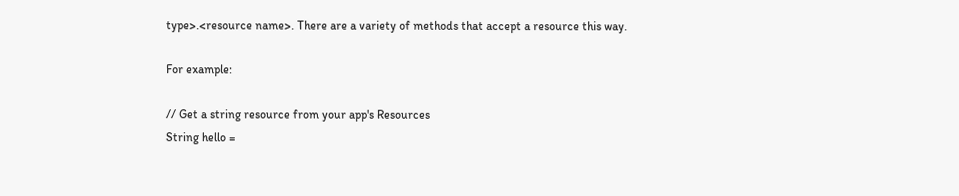type>.<resource name>. There are a variety of methods that accept a resource this way.

For example:

// Get a string resource from your app's Resources
String hello =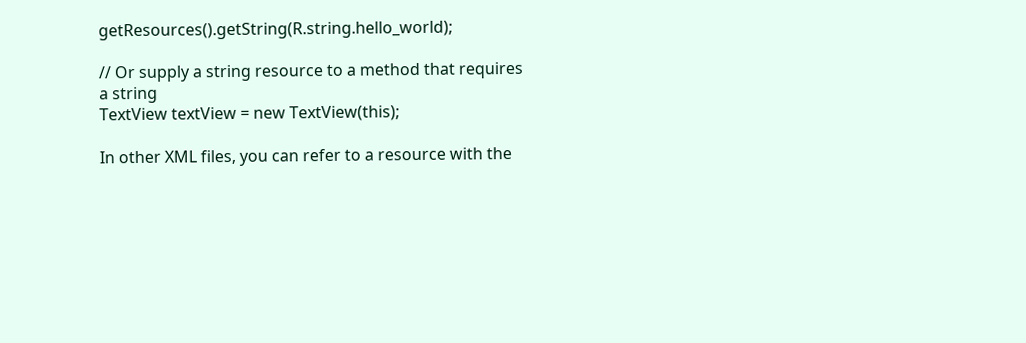getResources().getString(R.string.hello_world);

// Or supply a string resource to a method that requires a string
TextView textView = new TextView(this);

In other XML files, you can refer to a resource with the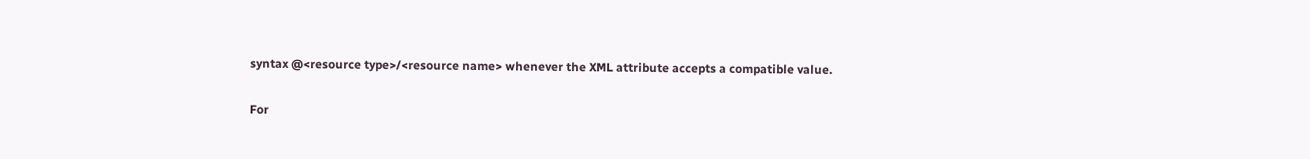syntax @<resource type>/<resource name> whenever the XML attribute accepts a compatible value.

For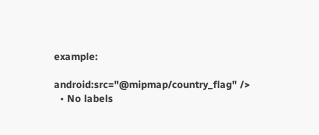example:

android:src="@mipmap/country_flag" />
  • No labels